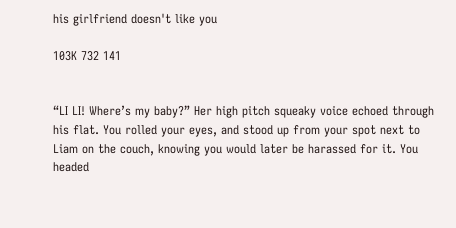his girlfriend doesn't like you

103K 732 141


“LI LI! Where’s my baby?” Her high pitch squeaky voice echoed through his flat. You rolled your eyes, and stood up from your spot next to Liam on the couch, knowing you would later be harassed for it. You headed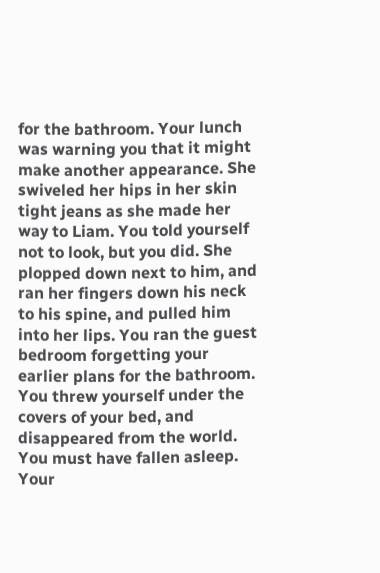for the bathroom. Your lunch was warning you that it might make another appearance. She swiveled her hips in her skin tight jeans as she made her way to Liam. You told yourself not to look, but you did. She plopped down next to him, and ran her fingers down his neck to his spine, and pulled him into her lips. You ran the guest bedroom forgetting your earlier plans for the bathroom. You threw yourself under the covers of your bed, and disappeared from the world. You must have fallen asleep. Your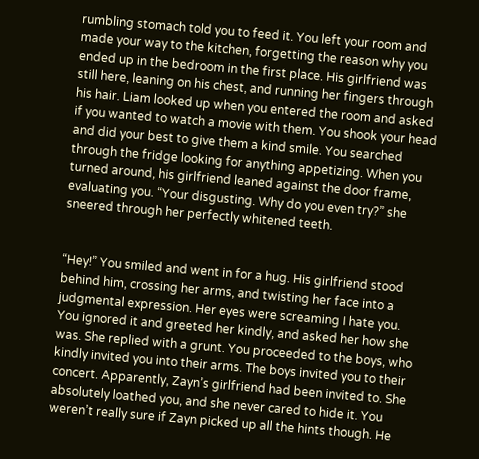rumbling stomach told you to feed it. You left your room and made your way to the kitchen, forgetting the reason why you ended up in the bedroom in the first place. His girlfriend was still here, leaning on his chest, and running her fingers through his hair. Liam looked up when you entered the room and asked if you wanted to watch a movie with them. You shook your head and did your best to give them a kind smile. You searched through the fridge looking for anything appetizing. When you turned around, his girlfriend leaned against the door frame, evaluating you. “Your disgusting. Why do you even try?” she sneered through her perfectly whitened teeth.


“Hey!” You smiled and went in for a hug. His girlfriend stood behind him, crossing her arms, and twisting her face into a judgmental expression. Her eyes were screaming I hate you. You ignored it and greeted her kindly, and asked her how she was. She replied with a grunt. You proceeded to the boys, who kindly invited you into their arms. The boys invited you to their concert. Apparently, Zayn’s girlfriend had been invited to. She absolutely loathed you, and she never cared to hide it. You weren’t really sure if Zayn picked up all the hints though. He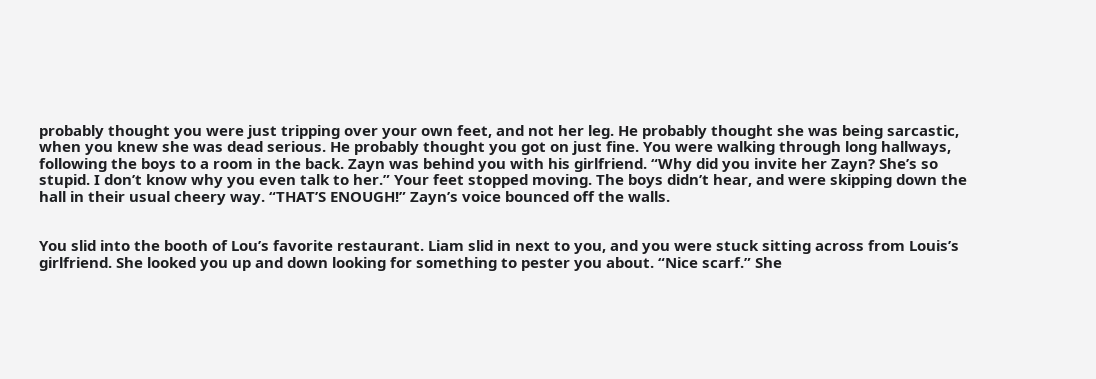probably thought you were just tripping over your own feet, and not her leg. He probably thought she was being sarcastic, when you knew she was dead serious. He probably thought you got on just fine. You were walking through long hallways, following the boys to a room in the back. Zayn was behind you with his girlfriend. “Why did you invite her Zayn? She’s so stupid. I don’t know why you even talk to her.” Your feet stopped moving. The boys didn’t hear, and were skipping down the hall in their usual cheery way. “THAT’S ENOUGH!” Zayn’s voice bounced off the walls.


You slid into the booth of Lou’s favorite restaurant. Liam slid in next to you, and you were stuck sitting across from Louis’s girlfriend. She looked you up and down looking for something to pester you about. “Nice scarf.” She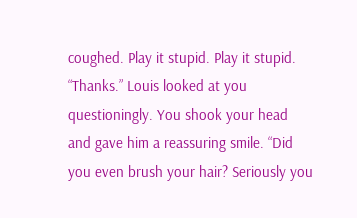coughed. Play it stupid. Play it stupid. “Thanks.” Louis looked at you questioningly. You shook your head and gave him a reassuring smile. “Did you even brush your hair? Seriously you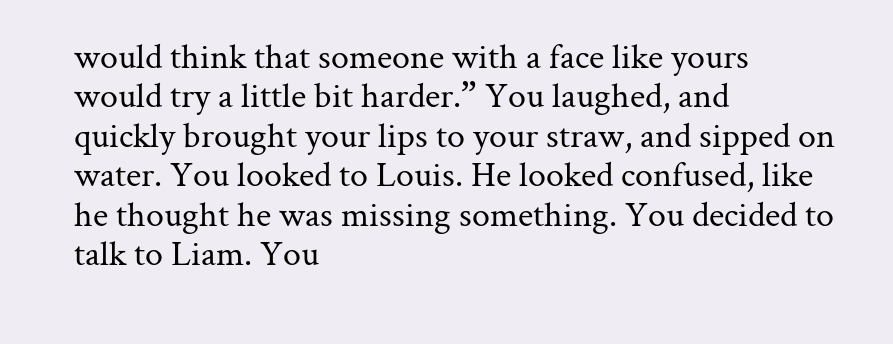would think that someone with a face like yours would try a little bit harder.” You laughed, and quickly brought your lips to your straw, and sipped on water. You looked to Louis. He looked confused, like he thought he was missing something. You decided to talk to Liam. You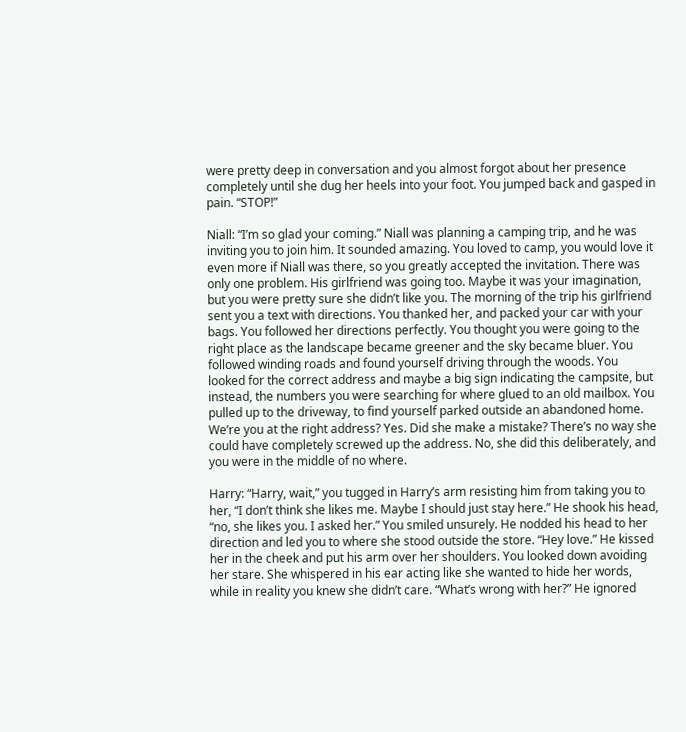were pretty deep in conversation and you almost forgot about her presence completely until she dug her heels into your foot. You jumped back and gasped in pain. “STOP!”

Niall: “I’m so glad your coming.” Niall was planning a camping trip, and he was inviting you to join him. It sounded amazing. You loved to camp, you would love it even more if Niall was there, so you greatly accepted the invitation. There was only one problem. His girlfriend was going too. Maybe it was your imagination, but you were pretty sure she didn’t like you. The morning of the trip his girlfriend sent you a text with directions. You thanked her, and packed your car with your bags. You followed her directions perfectly. You thought you were going to the right place as the landscape became greener and the sky became bluer. You followed winding roads and found yourself driving through the woods. You looked for the correct address and maybe a big sign indicating the campsite, but instead, the numbers you were searching for where glued to an old mailbox. You pulled up to the driveway, to find yourself parked outside an abandoned home. We’re you at the right address? Yes. Did she make a mistake? There’s no way she could have completely screwed up the address. No, she did this deliberately, and you were in the middle of no where.

Harry: “Harry, wait,” you tugged in Harry’s arm resisting him from taking you to her, “I don’t think she likes me. Maybe I should just stay here.” He shook his head, “no, she likes you. I asked her.” You smiled unsurely. He nodded his head to her direction and led you to where she stood outside the store. “Hey love.” He kissed her in the cheek and put his arm over her shoulders. You looked down avoiding her stare. She whispered in his ear acting like she wanted to hide her words, while in reality you knew she didn’t care. “What’s wrong with her?” He ignored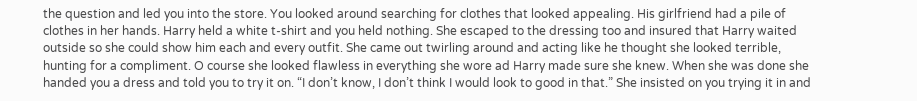the question and led you into the store. You looked around searching for clothes that looked appealing. His girlfriend had a pile of clothes in her hands. Harry held a white t-shirt and you held nothing. She escaped to the dressing too and insured that Harry waited outside so she could show him each and every outfit. She came out twirling around and acting like he thought she looked terrible, hunting for a compliment. O course she looked flawless in everything she wore ad Harry made sure she knew. When she was done she handed you a dress and told you to try it on. “I don’t know, I don’t think I would look to good in that.” She insisted on you trying it in and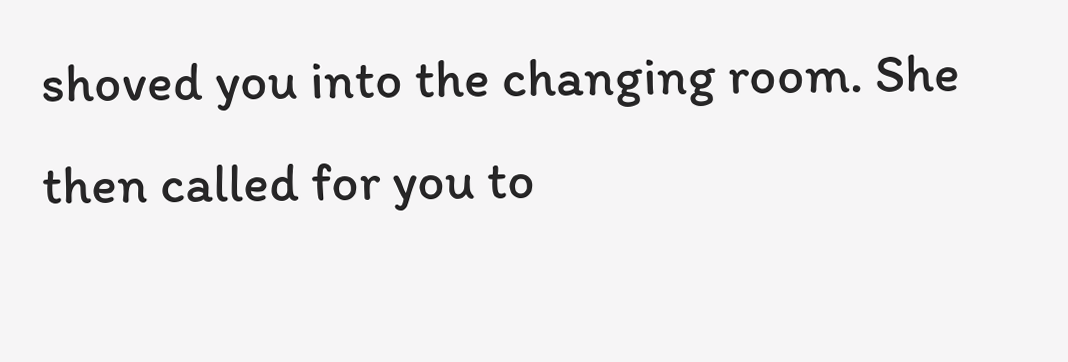shoved you into the changing room. She then called for you to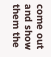come out and show them the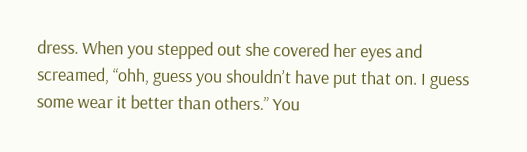dress. When you stepped out she covered her eyes and screamed, “ohh, guess you shouldn’t have put that on. I guess some wear it better than others.” You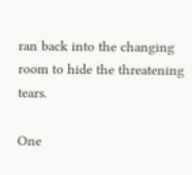ran back into the changing room to hide the threatening tears.

One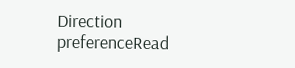Direction preferenceRead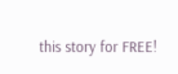this story for FREE!